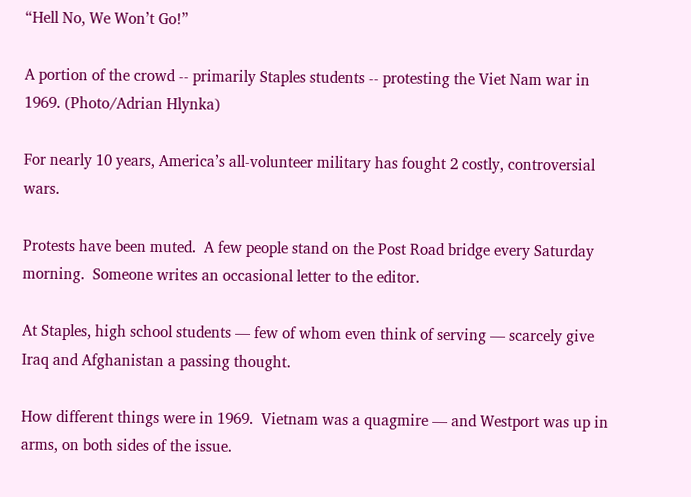“Hell No, We Won’t Go!”

A portion of the crowd -- primarily Staples students -- protesting the Viet Nam war in 1969. (Photo/Adrian Hlynka)

For nearly 10 years, America’s all-volunteer military has fought 2 costly, controversial wars.

Protests have been muted.  A few people stand on the Post Road bridge every Saturday morning.  Someone writes an occasional letter to the editor.

At Staples, high school students — few of whom even think of serving — scarcely give Iraq and Afghanistan a passing thought.

How different things were in 1969.  Vietnam was a quagmire — and Westport was up in arms, on both sides of the issue.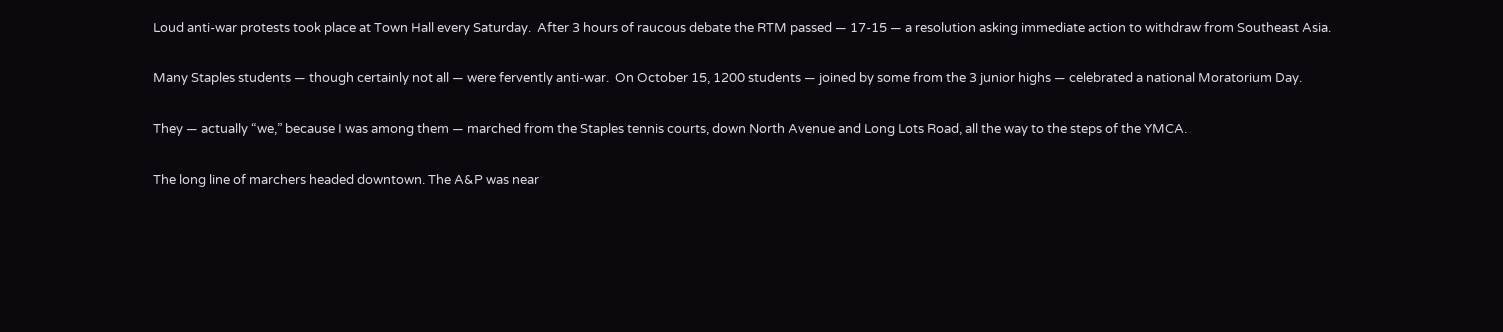Loud anti-war protests took place at Town Hall every Saturday.  After 3 hours of raucous debate the RTM passed — 17-15 — a resolution asking immediate action to withdraw from Southeast Asia.

Many Staples students — though certainly not all — were fervently anti-war.  On October 15, 1200 students — joined by some from the 3 junior highs — celebrated a national Moratorium Day.

They — actually “we,” because I was among them — marched from the Staples tennis courts, down North Avenue and Long Lots Road, all the way to the steps of the YMCA.

The long line of marchers headed downtown. The A&P was near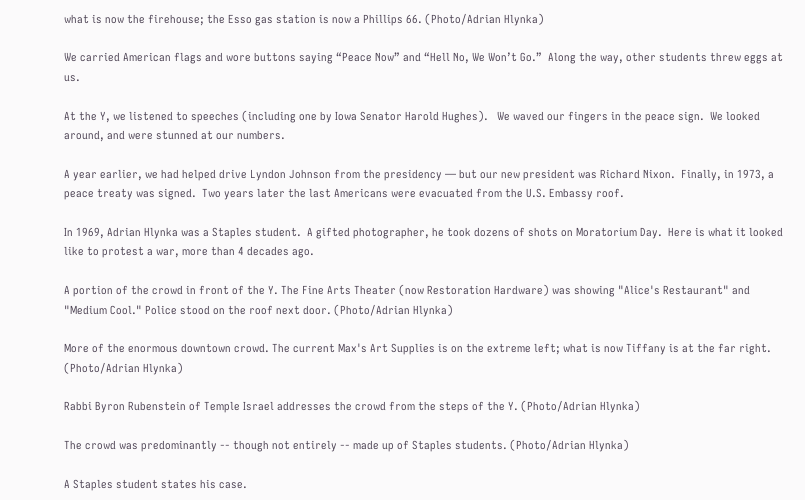what is now the firehouse; the Esso gas station is now a Phillips 66. (Photo/Adrian Hlynka)

We carried American flags and wore buttons saying “Peace Now” and “Hell No, We Won’t Go.”  Along the way, other students threw eggs at us.

At the Y, we listened to speeches (including one by Iowa Senator Harold Hughes).   We waved our fingers in the peace sign.  We looked around, and were stunned at our numbers.

A year earlier, we had helped drive Lyndon Johnson from the presidency — but our new president was Richard Nixon.  Finally, in 1973, a peace treaty was signed.  Two years later the last Americans were evacuated from the U.S. Embassy roof.

In 1969, Adrian Hlynka was a Staples student.  A gifted photographer, he took dozens of shots on Moratorium Day.  Here is what it looked like to protest a war, more than 4 decades ago.

A portion of the crowd in front of the Y. The Fine Arts Theater (now Restoration Hardware) was showing "Alice's Restaurant" and "Medium Cool." Police stood on the roof next door. (Photo/Adrian Hlynka)

More of the enormous downtown crowd. The current Max's Art Supplies is on the extreme left; what is now Tiffany is at the far right. (Photo/Adrian Hlynka)

Rabbi Byron Rubenstein of Temple Israel addresses the crowd from the steps of the Y. (Photo/Adrian Hlynka)

The crowd was predominantly -- though not entirely -- made up of Staples students. (Photo/Adrian Hlynka)

A Staples student states his case.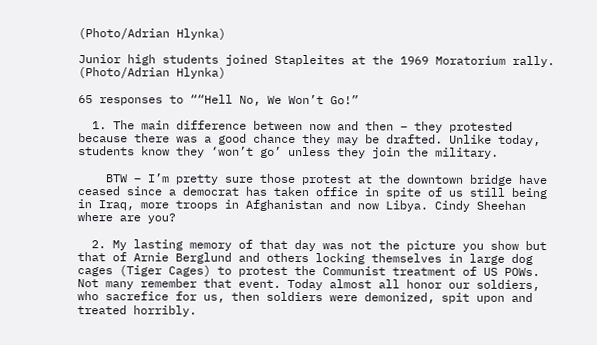(Photo/Adrian Hlynka)

Junior high students joined Stapleites at the 1969 Moratorium rally. (Photo/Adrian Hlynka)

65 responses to ““Hell No, We Won’t Go!”

  1. The main difference between now and then – they protested because there was a good chance they may be drafted. Unlike today, students know they ‘won’t go’ unless they join the military.

    BTW – I’m pretty sure those protest at the downtown bridge have ceased since a democrat has taken office in spite of us still being in Iraq, more troops in Afghanistan and now Libya. Cindy Sheehan where are you?

  2. My lasting memory of that day was not the picture you show but that of Arnie Berglund and others locking themselves in large dog cages (Tiger Cages) to protest the Communist treatment of US POWs. Not many remember that event. Today almost all honor our soldiers, who sacrefice for us, then soldiers were demonized, spit upon and treated horribly.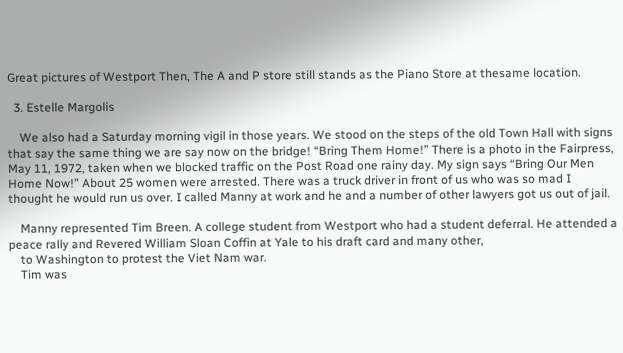Great pictures of Westport Then, The A and P store still stands as the Piano Store at thesame location.

  3. Estelle Margolis

    We also had a Saturday morning vigil in those years. We stood on the steps of the old Town Hall with signs that say the same thing we are say now on the bridge! “Bring Them Home!” There is a photo in the Fairpress, May 11, 1972, taken when we blocked traffic on the Post Road one rainy day. My sign says “Bring Our Men Home Now!” About 25 women were arrested. There was a truck driver in front of us who was so mad I thought he would run us over. I called Manny at work and he and a number of other lawyers got us out of jail.

    Manny represented Tim Breen. A college student from Westport who had a student deferral. He attended a peace rally and Revered William Sloan Coffin at Yale to his draft card and many other,
    to Washington to protest the Viet Nam war.
    Tim was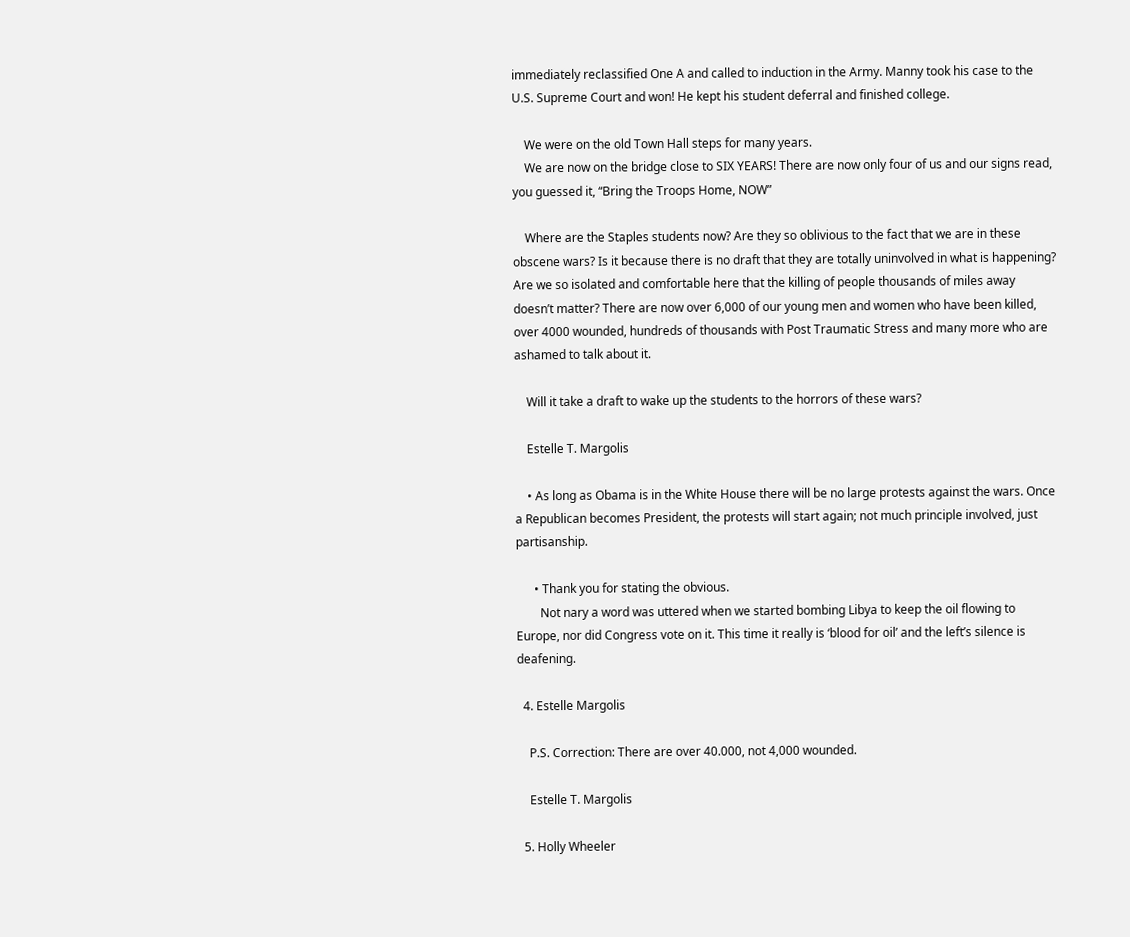immediately reclassified One A and called to induction in the Army. Manny took his case to the U.S. Supreme Court and won! He kept his student deferral and finished college.

    We were on the old Town Hall steps for many years.
    We are now on the bridge close to SIX YEARS! There are now only four of us and our signs read, you guessed it, “Bring the Troops Home, NOW”

    Where are the Staples students now? Are they so oblivious to the fact that we are in these obscene wars? Is it because there is no draft that they are totally uninvolved in what is happening? Are we so isolated and comfortable here that the killing of people thousands of miles away doesn’t matter? There are now over 6,000 of our young men and women who have been killed, over 4000 wounded, hundreds of thousands with Post Traumatic Stress and many more who are ashamed to talk about it.

    Will it take a draft to wake up the students to the horrors of these wars?

    Estelle T. Margolis

    • As long as Obama is in the White House there will be no large protests against the wars. Once a Republican becomes President, the protests will start again; not much principle involved, just partisanship.

      • Thank you for stating the obvious.
        Not nary a word was uttered when we started bombing Libya to keep the oil flowing to Europe, nor did Congress vote on it. This time it really is ‘blood for oil’ and the left’s silence is deafening.

  4. Estelle Margolis

    P.S. Correction: There are over 40.000, not 4,000 wounded.

    Estelle T. Margolis

  5. Holly Wheeler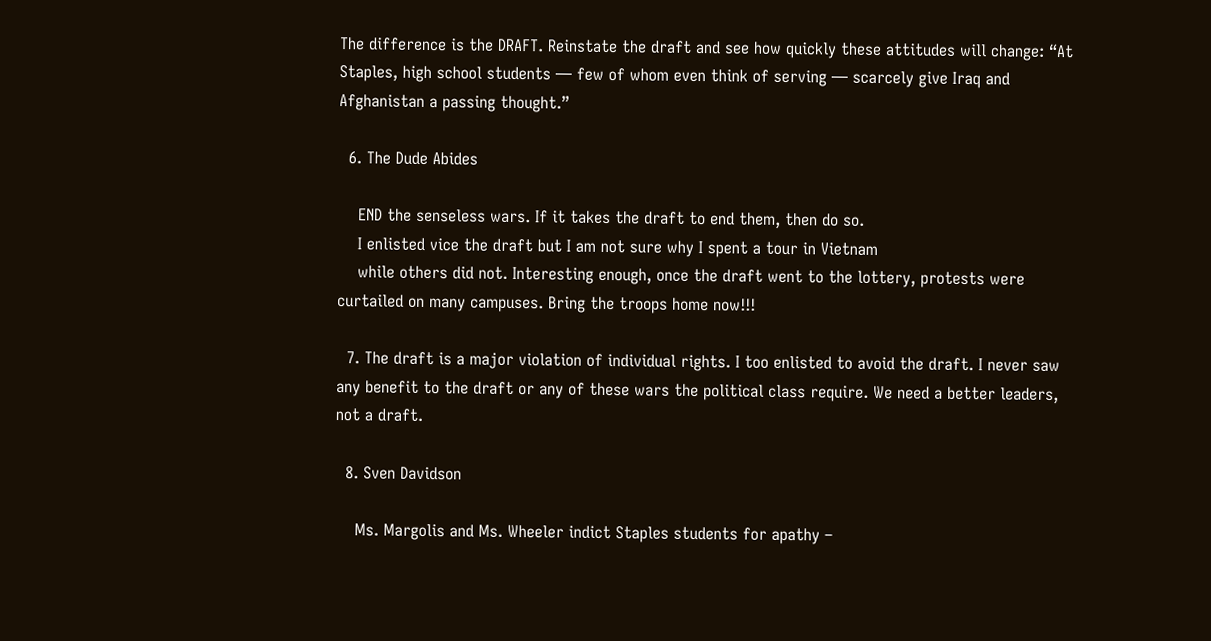The difference is the DRAFT. Reinstate the draft and see how quickly these attitudes will change: “At Staples, high school students — few of whom even think of serving — scarcely give Iraq and Afghanistan a passing thought.”

  6. The Dude Abides

    END the senseless wars. If it takes the draft to end them, then do so.
    I enlisted vice the draft but I am not sure why I spent a tour in Vietnam
    while others did not. Interesting enough, once the draft went to the lottery, protests were curtailed on many campuses. Bring the troops home now!!!

  7. The draft is a major violation of individual rights. I too enlisted to avoid the draft. I never saw any benefit to the draft or any of these wars the political class require. We need a better leaders, not a draft.

  8. Sven Davidson

    Ms. Margolis and Ms. Wheeler indict Staples students for apathy –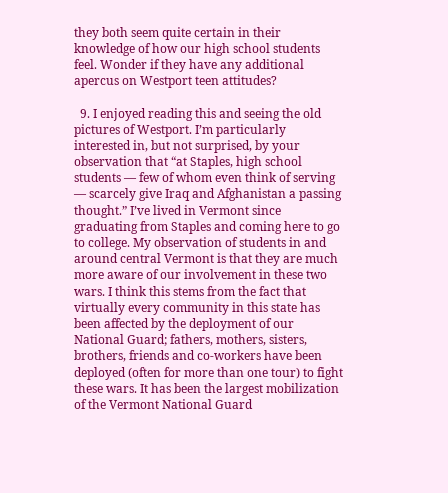they both seem quite certain in their knowledge of how our high school students feel. Wonder if they have any additional apercus on Westport teen attitudes?

  9. I enjoyed reading this and seeing the old pictures of Westport. I’m particularly interested in, but not surprised, by your observation that “at Staples, high school students — few of whom even think of serving — scarcely give Iraq and Afghanistan a passing thought.” I’ve lived in Vermont since graduating from Staples and coming here to go to college. My observation of students in and around central Vermont is that they are much more aware of our involvement in these two wars. I think this stems from the fact that virtually every community in this state has been affected by the deployment of our National Guard; fathers, mothers, sisters, brothers, friends and co-workers have been deployed (often for more than one tour) to fight these wars. It has been the largest mobilization of the Vermont National Guard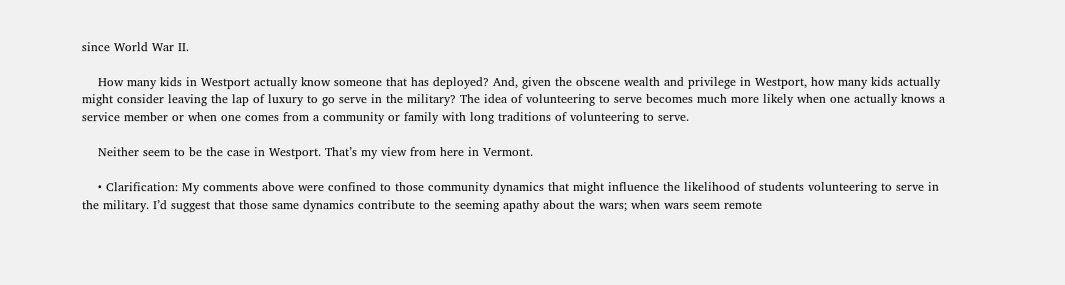since World War II.

    How many kids in Westport actually know someone that has deployed? And, given the obscene wealth and privilege in Westport, how many kids actually might consider leaving the lap of luxury to go serve in the military? The idea of volunteering to serve becomes much more likely when one actually knows a service member or when one comes from a community or family with long traditions of volunteering to serve.

    Neither seem to be the case in Westport. That’s my view from here in Vermont.

    • Clarification: My comments above were confined to those community dynamics that might influence the likelihood of students volunteering to serve in the military. I’d suggest that those same dynamics contribute to the seeming apathy about the wars; when wars seem remote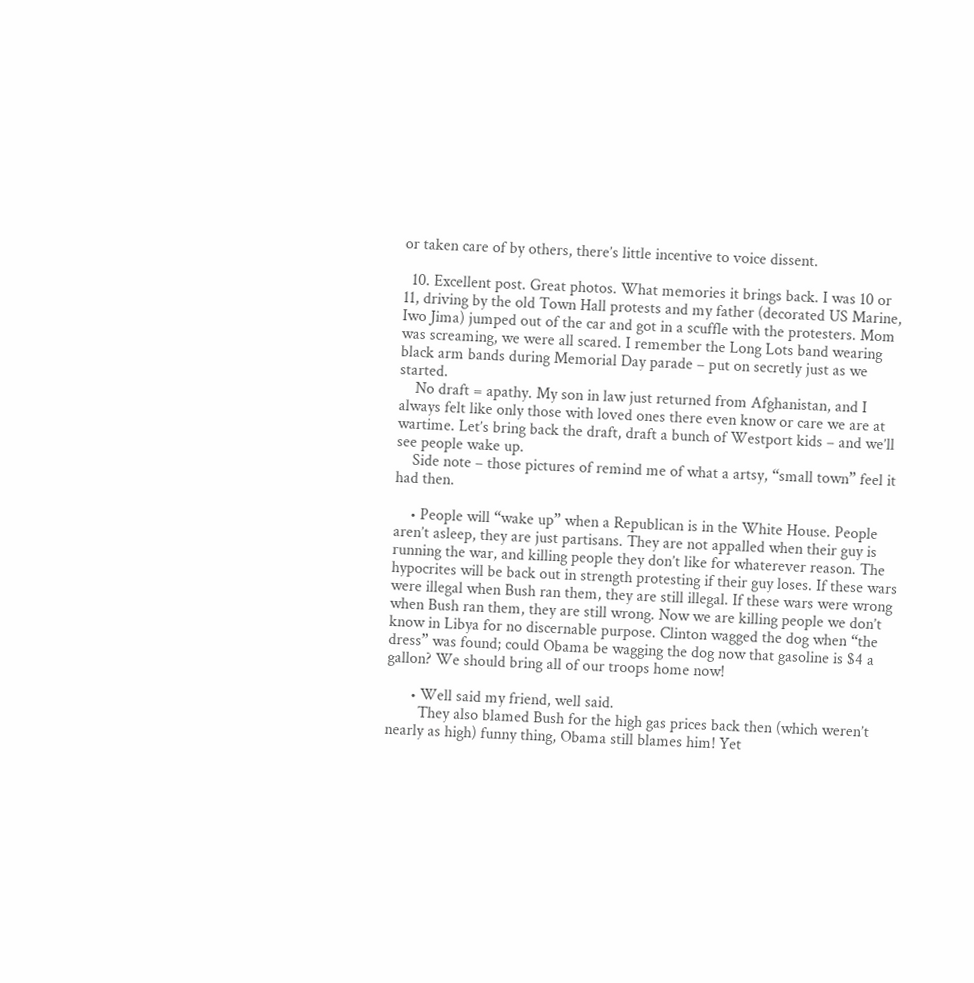or taken care of by others, there’s little incentive to voice dissent.

  10. Excellent post. Great photos. What memories it brings back. I was 10 or 11, driving by the old Town Hall protests and my father (decorated US Marine, Iwo Jima) jumped out of the car and got in a scuffle with the protesters. Mom was screaming, we were all scared. I remember the Long Lots band wearing black arm bands during Memorial Day parade – put on secretly just as we started.
    No draft = apathy. My son in law just returned from Afghanistan, and I always felt like only those with loved ones there even know or care we are at wartime. Let’s bring back the draft, draft a bunch of Westport kids – and we’ll see people wake up.
    Side note – those pictures of remind me of what a artsy, “small town” feel it had then.

    • People will “wake up” when a Republican is in the White House. People aren’t asleep, they are just partisans. They are not appalled when their guy is running the war, and killing people they don’t like for whaterever reason. The hypocrites will be back out in strength protesting if their guy loses. If these wars were illegal when Bush ran them, they are still illegal. If these wars were wrong when Bush ran them, they are still wrong. Now we are killing people we don’t know in Libya for no discernable purpose. Clinton wagged the dog when “the dress” was found; could Obama be wagging the dog now that gasoline is $4 a gallon? We should bring all of our troops home now!

      • Well said my friend, well said.
        They also blamed Bush for the high gas prices back then (which weren’t nearly as high) funny thing, Obama still blames him! Yet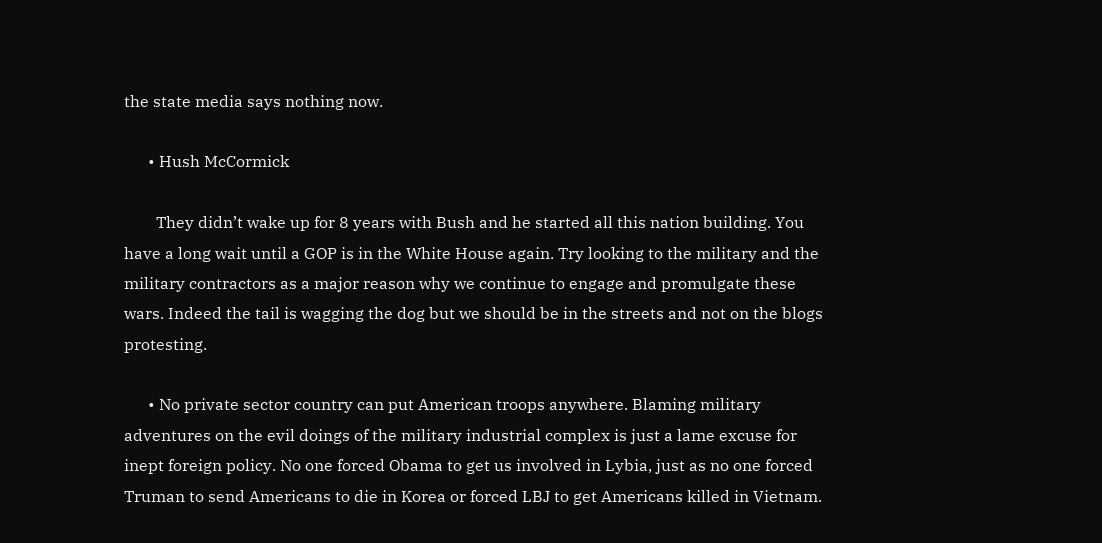the state media says nothing now.

      • Hush McCormick

        They didn’t wake up for 8 years with Bush and he started all this nation building. You have a long wait until a GOP is in the White House again. Try looking to the military and the military contractors as a major reason why we continue to engage and promulgate these wars. Indeed the tail is wagging the dog but we should be in the streets and not on the blogs protesting.

      • No private sector country can put American troops anywhere. Blaming military adventures on the evil doings of the military industrial complex is just a lame excuse for inept foreign policy. No one forced Obama to get us involved in Lybia, just as no one forced Truman to send Americans to die in Korea or forced LBJ to get Americans killed in Vietnam.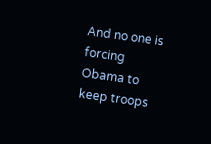And no one is forcing Obama to keep troops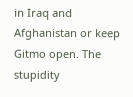in Iraq and Afghanistan or keep Gitmo open. The stupidity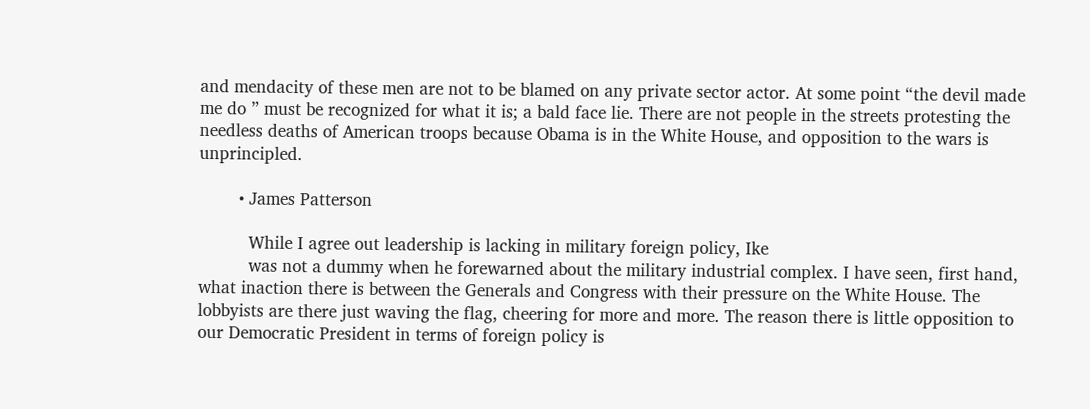and mendacity of these men are not to be blamed on any private sector actor. At some point “the devil made me do ” must be recognized for what it is; a bald face lie. There are not people in the streets protesting the needless deaths of American troops because Obama is in the White House, and opposition to the wars is unprincipled.

        • James Patterson

          While I agree out leadership is lacking in military foreign policy, Ike
          was not a dummy when he forewarned about the military industrial complex. I have seen, first hand, what inaction there is between the Generals and Congress with their pressure on the White House. The lobbyists are there just waving the flag, cheering for more and more. The reason there is little opposition to our Democratic President in terms of foreign policy is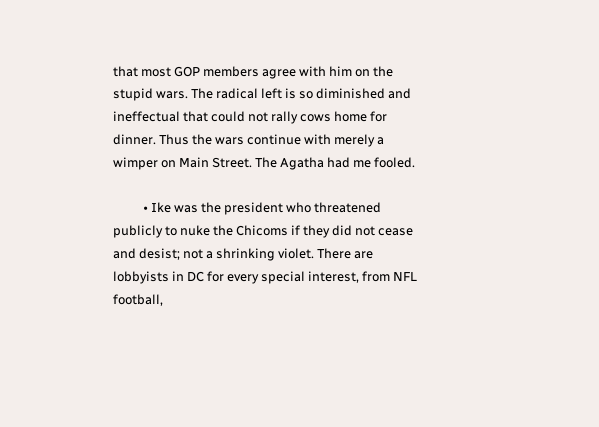that most GOP members agree with him on the stupid wars. The radical left is so diminished and ineffectual that could not rally cows home for dinner. Thus the wars continue with merely a wimper on Main Street. The Agatha had me fooled.

          • Ike was the president who threatened publicly to nuke the Chicoms if they did not cease and desist; not a shrinking violet. There are lobbyists in DC for every special interest, from NFL football,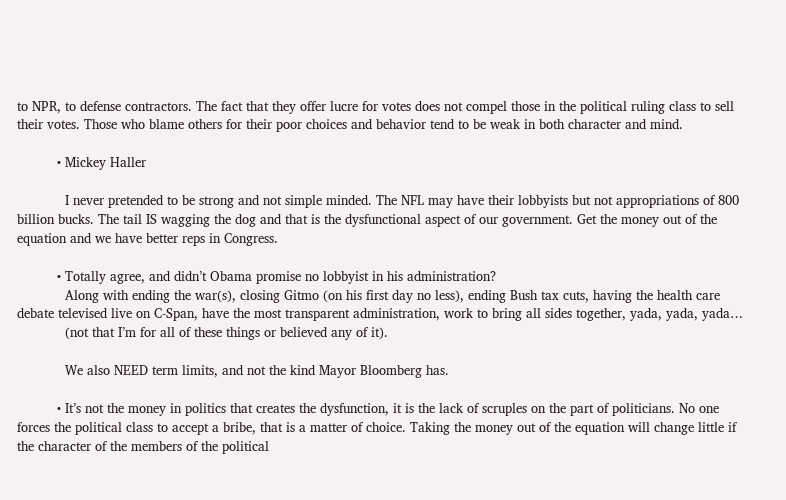to NPR, to defense contractors. The fact that they offer lucre for votes does not compel those in the political ruling class to sell their votes. Those who blame others for their poor choices and behavior tend to be weak in both character and mind.

          • Mickey Haller

            I never pretended to be strong and not simple minded. The NFL may have their lobbyists but not appropriations of 800 billion bucks. The tail IS wagging the dog and that is the dysfunctional aspect of our government. Get the money out of the equation and we have better reps in Congress.

          • Totally agree, and didn’t Obama promise no lobbyist in his administration?
            Along with ending the war(s), closing Gitmo (on his first day no less), ending Bush tax cuts, having the health care debate televised live on C-Span, have the most transparent administration, work to bring all sides together, yada, yada, yada…
            (not that I’m for all of these things or believed any of it).

            We also NEED term limits, and not the kind Mayor Bloomberg has.

          • It’s not the money in politics that creates the dysfunction, it is the lack of scruples on the part of politicians. No one forces the political class to accept a bribe, that is a matter of choice. Taking the money out of the equation will change little if the character of the members of the political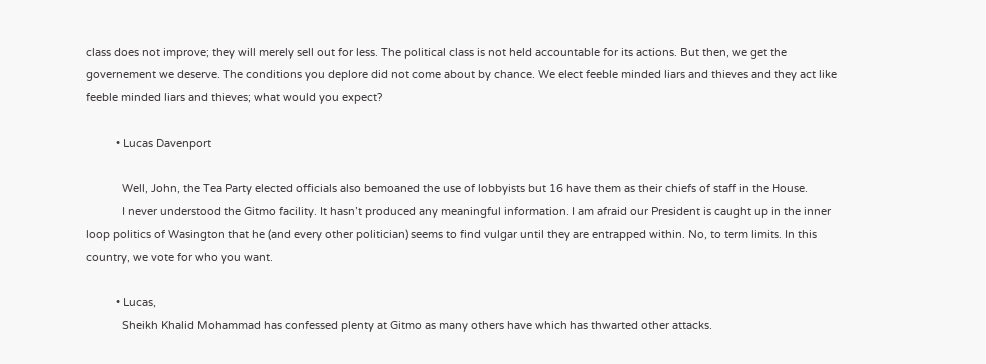class does not improve; they will merely sell out for less. The political class is not held accountable for its actions. But then, we get the governement we deserve. The conditions you deplore did not come about by chance. We elect feeble minded liars and thieves and they act like feeble minded liars and thieves; what would you expect?

          • Lucas Davenport

            Well, John, the Tea Party elected officials also bemoaned the use of lobbyists but 16 have them as their chiefs of staff in the House.
            I never understood the Gitmo facility. It hasn’t produced any meaningful information. I am afraid our President is caught up in the inner loop politics of Wasington that he (and every other politician) seems to find vulgar until they are entrapped within. No, to term limits. In this country, we vote for who you want.

          • Lucas,
            Sheikh Khalid Mohammad has confessed plenty at Gitmo as many others have which has thwarted other attacks.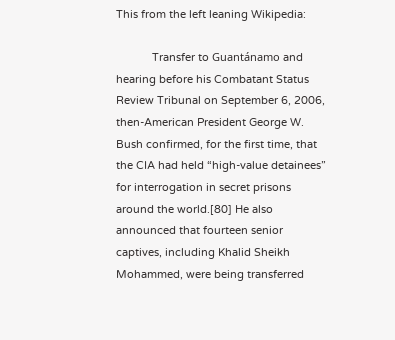This from the left leaning Wikipedia:

            Transfer to Guantánamo and hearing before his Combatant Status Review Tribunal on September 6, 2006, then-American President George W. Bush confirmed, for the first time, that the CIA had held “high-value detainees” for interrogation in secret prisons around the world.[80] He also announced that fourteen senior captives, including Khalid Sheikh Mohammed, were being transferred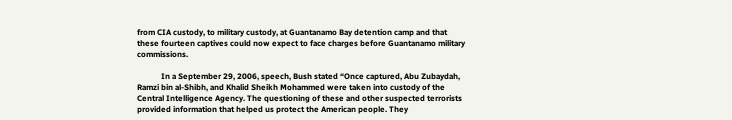from CIA custody, to military custody, at Guantanamo Bay detention camp and that these fourteen captives could now expect to face charges before Guantanamo military commissions.

            In a September 29, 2006, speech, Bush stated “Once captured, Abu Zubaydah, Ramzi bin al-Shibh, and Khalid Sheikh Mohammed were taken into custody of the Central Intelligence Agency. The questioning of these and other suspected terrorists provided information that helped us protect the American people. They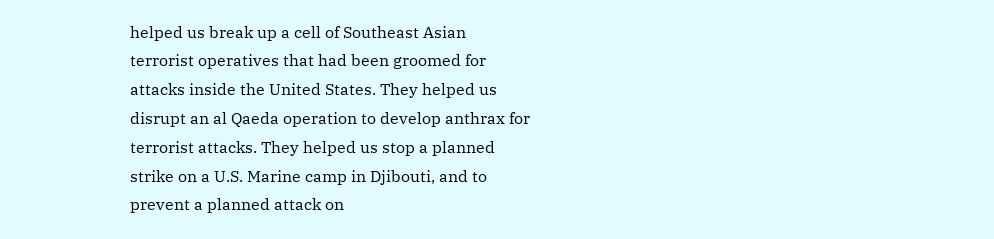helped us break up a cell of Southeast Asian terrorist operatives that had been groomed for attacks inside the United States. They helped us disrupt an al Qaeda operation to develop anthrax for terrorist attacks. They helped us stop a planned strike on a U.S. Marine camp in Djibouti, and to prevent a planned attack on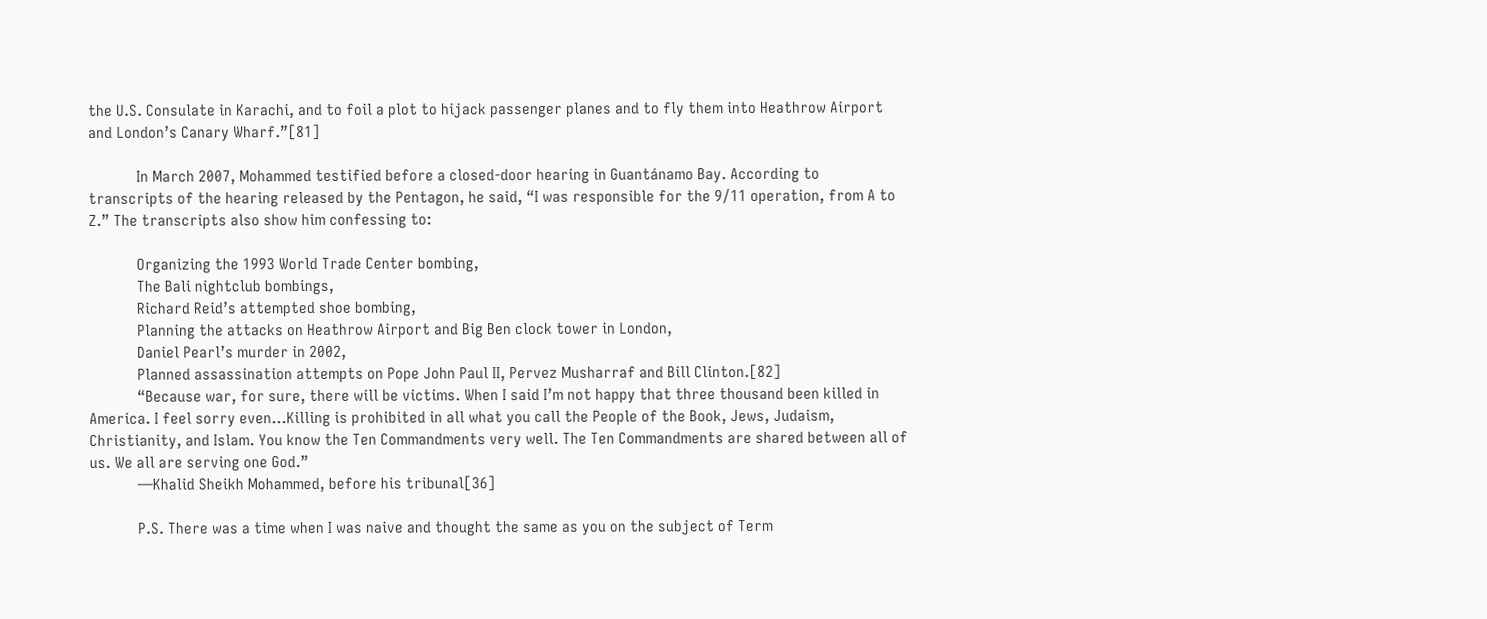the U.S. Consulate in Karachi, and to foil a plot to hijack passenger planes and to fly them into Heathrow Airport and London’s Canary Wharf.”[81]

            In March 2007, Mohammed testified before a closed-door hearing in Guantánamo Bay. According to transcripts of the hearing released by the Pentagon, he said, “I was responsible for the 9/11 operation, from A to Z.” The transcripts also show him confessing to:

            Organizing the 1993 World Trade Center bombing,
            The Bali nightclub bombings,
            Richard Reid’s attempted shoe bombing,
            Planning the attacks on Heathrow Airport and Big Ben clock tower in London,
            Daniel Pearl’s murder in 2002,
            Planned assassination attempts on Pope John Paul II, Pervez Musharraf and Bill Clinton.[82]
            “Because war, for sure, there will be victims. When I said I’m not happy that three thousand been killed in America. I feel sorry even…Killing is prohibited in all what you call the People of the Book, Jews, Judaism, Christianity, and Islam. You know the Ten Commandments very well. The Ten Commandments are shared between all of us. We all are serving one God.”
            —Khalid Sheikh Mohammed, before his tribunal[36]

            P.S. There was a time when I was naive and thought the same as you on the subject of Term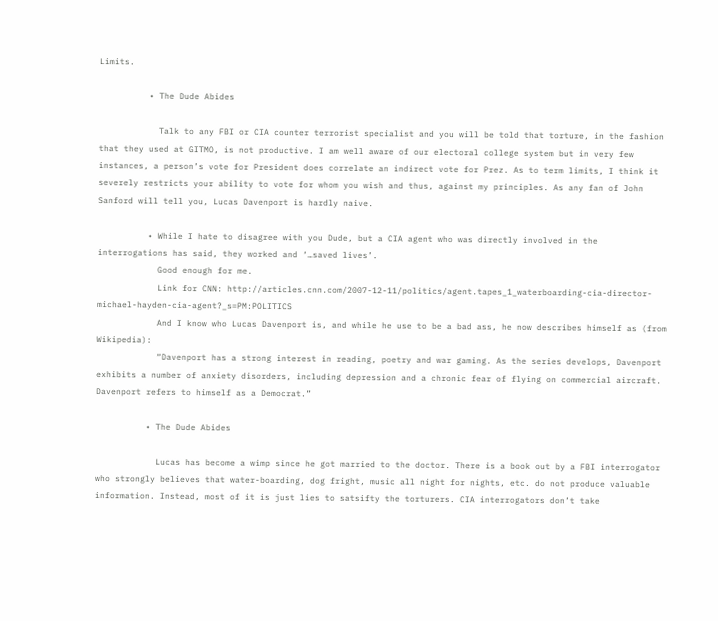Limits.

          • The Dude Abides

            Talk to any FBI or CIA counter terrorist specialist and you will be told that torture, in the fashion that they used at GITMO, is not productive. I am well aware of our electoral college system but in very few instances, a person’s vote for President does correlate an indirect vote for Prez. As to term limits, I think it severely restricts your ability to vote for whom you wish and thus, against my principles. As any fan of John Sanford will tell you, Lucas Davenport is hardly naive.

          • While I hate to disagree with you Dude, but a CIA agent who was directly involved in the interrogations has said, they worked and ‘…saved lives’.
            Good enough for me.
            Link for CNN: http://articles.cnn.com/2007-12-11/politics/agent.tapes_1_waterboarding-cia-director-michael-hayden-cia-agent?_s=PM:POLITICS
            And I know who Lucas Davenport is, and while he use to be a bad ass, he now describes himself as (from Wikipedia):
            “Davenport has a strong interest in reading, poetry and war gaming. As the series develops, Davenport exhibits a number of anxiety disorders, including depression and a chronic fear of flying on commercial aircraft. Davenport refers to himself as a Democrat.”

          • The Dude Abides

            Lucas has become a wimp since he got married to the doctor. There is a book out by a FBI interrogator who strongly believes that water-boarding, dog fright, music all night for nights, etc. do not produce valuable information. Instead, most of it is just lies to satsifty the torturers. CIA interrogators don’t take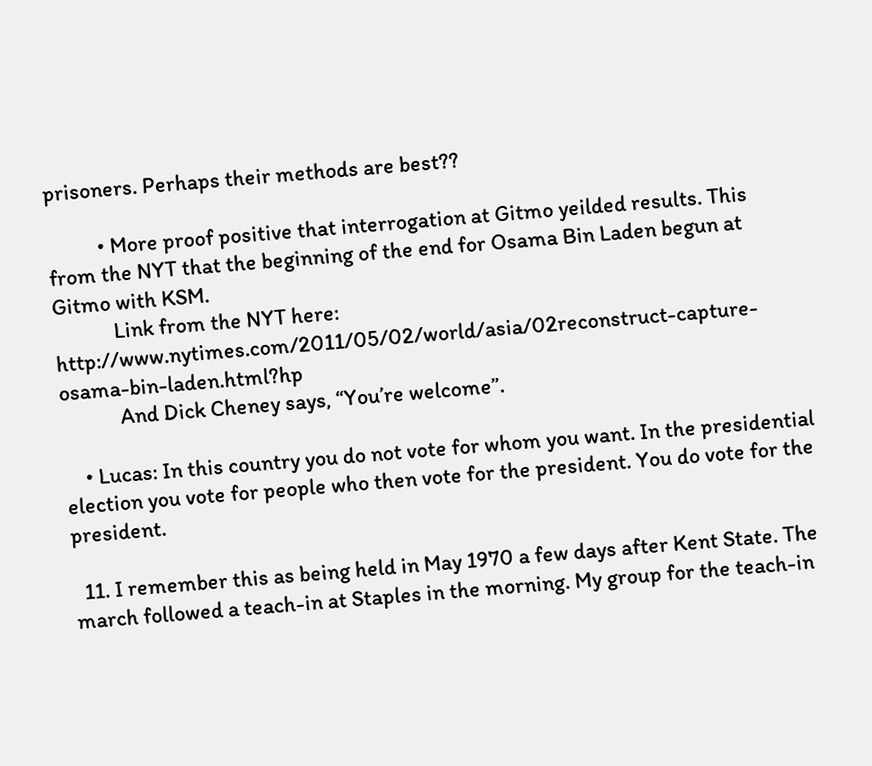prisoners. Perhaps their methods are best??

          • More proof positive that interrogation at Gitmo yeilded results. This from the NYT that the beginning of the end for Osama Bin Laden begun at Gitmo with KSM.
            Link from the NYT here: http://www.nytimes.com/2011/05/02/world/asia/02reconstruct-capture-osama-bin-laden.html?hp
            And Dick Cheney says, “You’re welcome”.

    • Lucas: In this country you do not vote for whom you want. In the presidential election you vote for people who then vote for the president. You do vote for the president.

  11. I remember this as being held in May 1970 a few days after Kent State. The march followed a teach-in at Staples in the morning. My group for the teach-in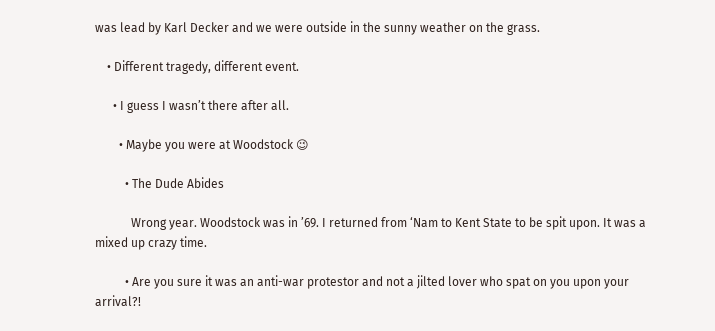was lead by Karl Decker and we were outside in the sunny weather on the grass.

    • Different tragedy, different event.

      • I guess I wasn’t there after all.

        • Maybe you were at Woodstock 😉

          • The Dude Abides

            Wrong year. Woodstock was in ’69. I returned from ‘Nam to Kent State to be spit upon. It was a mixed up crazy time.

          • Are you sure it was an anti-war protestor and not a jilted lover who spat on you upon your arrival?!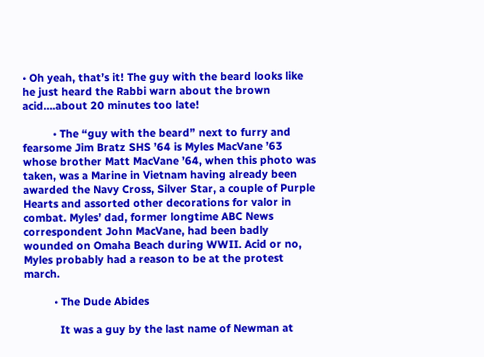• Oh yeah, that’s it! The guy with the beard looks like he just heard the Rabbi warn about the brown acid….about 20 minutes too late!

          • The “guy with the beard” next to furry and fearsome Jim Bratz SHS ’64 is Myles MacVane ’63 whose brother Matt MacVane ’64, when this photo was taken, was a Marine in Vietnam having already been awarded the Navy Cross, Silver Star, a couple of Purple Hearts and assorted other decorations for valor in combat. Myles’ dad, former longtime ABC News correspondent John MacVane, had been badly wounded on Omaha Beach during WWII. Acid or no, Myles probably had a reason to be at the protest march.

          • The Dude Abides

            It was a guy by the last name of Newman at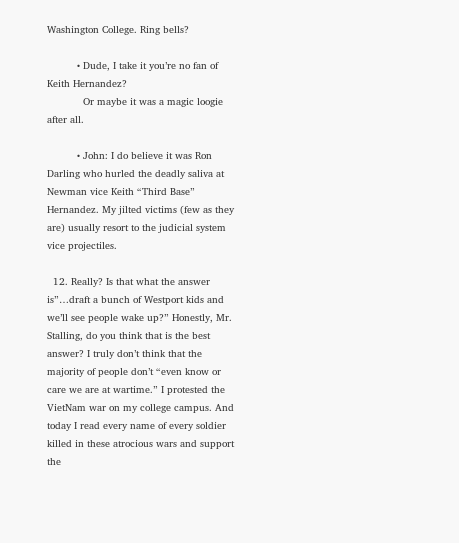Washington College. Ring bells?

          • Dude, I take it you’re no fan of Keith Hernandez?
            Or maybe it was a magic loogie after all.

          • John: I do believe it was Ron Darling who hurled the deadly saliva at Newman vice Keith “Third Base” Hernandez. My jilted victims (few as they are) usually resort to the judicial system vice projectiles.

  12. Really? Is that what the answer is”…draft a bunch of Westport kids and we’ll see people wake up?” Honestly, Mr. Stalling, do you think that is the best answer? I truly don’t think that the majority of people don’t “even know or care we are at wartime.” I protested the VietNam war on my college campus. And today I read every name of every soldier killed in these atrocious wars and support the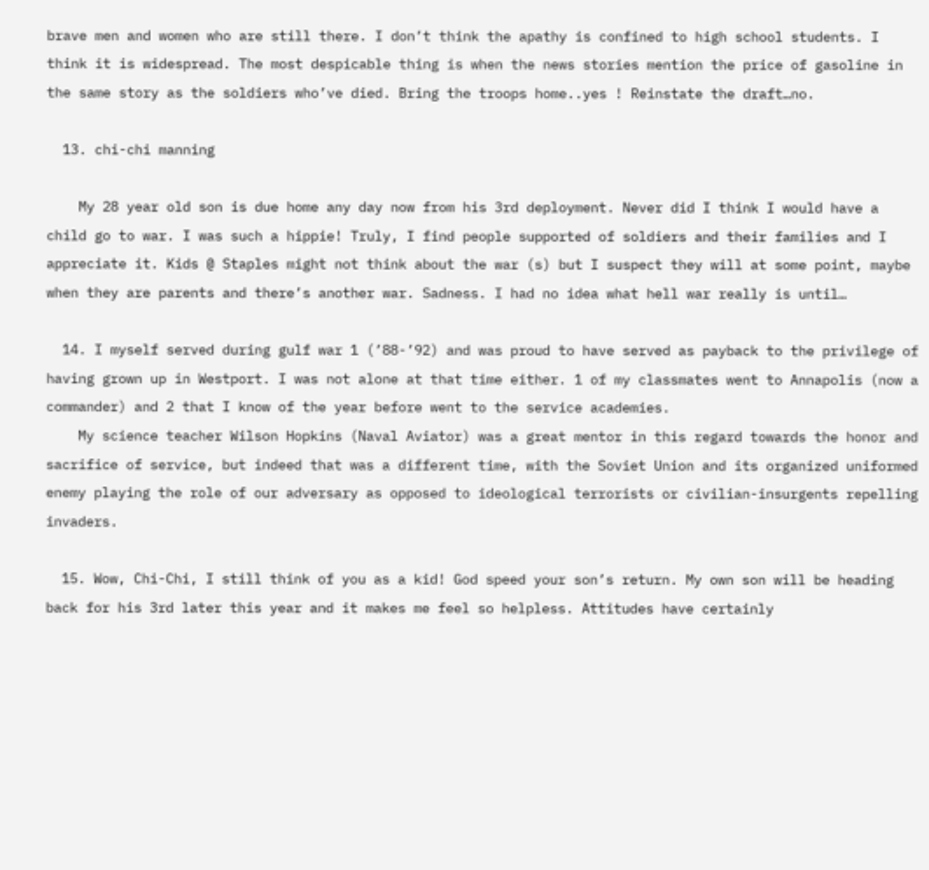brave men and women who are still there. I don’t think the apathy is confined to high school students. I think it is widespread. The most despicable thing is when the news stories mention the price of gasoline in the same story as the soldiers who’ve died. Bring the troops home..yes ! Reinstate the draft…no.

  13. chi-chi manning

    My 28 year old son is due home any day now from his 3rd deployment. Never did I think I would have a child go to war. I was such a hippie! Truly, I find people supported of soldiers and their families and I appreciate it. Kids @ Staples might not think about the war (s) but I suspect they will at some point, maybe when they are parents and there’s another war. Sadness. I had no idea what hell war really is until…

  14. I myself served during gulf war 1 (’88-’92) and was proud to have served as payback to the privilege of having grown up in Westport. I was not alone at that time either. 1 of my classmates went to Annapolis (now a commander) and 2 that I know of the year before went to the service academies.
    My science teacher Wilson Hopkins (Naval Aviator) was a great mentor in this regard towards the honor and sacrifice of service, but indeed that was a different time, with the Soviet Union and its organized uniformed enemy playing the role of our adversary as opposed to ideological terrorists or civilian-insurgents repelling invaders.

  15. Wow, Chi-Chi, I still think of you as a kid! God speed your son’s return. My own son will be heading back for his 3rd later this year and it makes me feel so helpless. Attitudes have certainly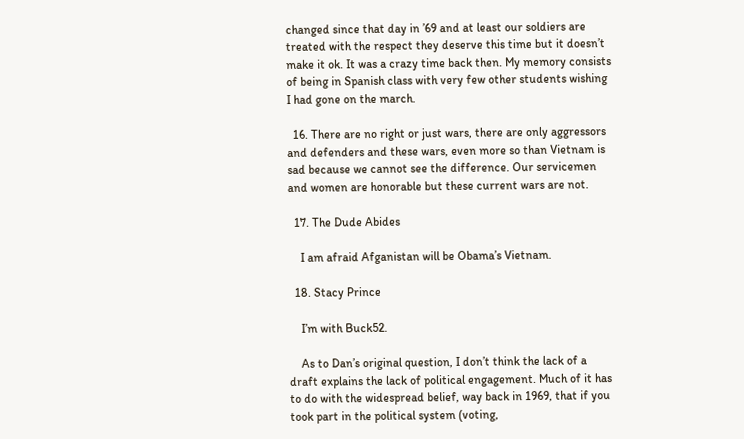changed since that day in ’69 and at least our soldiers are treated with the respect they deserve this time but it doesn’t make it ok. It was a crazy time back then. My memory consists of being in Spanish class with very few other students wishing I had gone on the march.

  16. There are no right or just wars, there are only aggressors and defenders and these wars, even more so than Vietnam is sad because we cannot see the difference. Our servicemen and women are honorable but these current wars are not.

  17. The Dude Abides

    I am afraid Afganistan will be Obama’s Vietnam.

  18. Stacy Prince

    I’m with Buck52.

    As to Dan’s original question, I don’t think the lack of a draft explains the lack of political engagement. Much of it has to do with the widespread belief, way back in 1969, that if you took part in the political system (voting,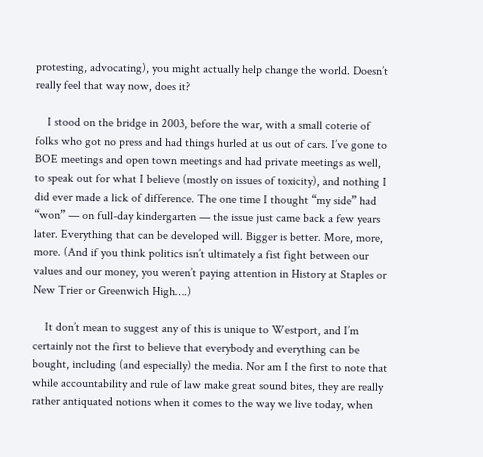protesting, advocating), you might actually help change the world. Doesn’t really feel that way now, does it?

    I stood on the bridge in 2003, before the war, with a small coterie of folks who got no press and had things hurled at us out of cars. I’ve gone to BOE meetings and open town meetings and had private meetings as well, to speak out for what I believe (mostly on issues of toxicity), and nothing I did ever made a lick of difference. The one time I thought “my side” had “won” — on full-day kindergarten — the issue just came back a few years later. Everything that can be developed will. Bigger is better. More, more, more. (And if you think politics isn’t ultimately a fist fight between our values and our money, you weren’t paying attention in History at Staples or New Trier or Greenwich High….)

    It don’t mean to suggest any of this is unique to Westport, and I’m certainly not the first to believe that everybody and everything can be bought, including (and especially) the media. Nor am I the first to note that while accountability and rule of law make great sound bites, they are really rather antiquated notions when it comes to the way we live today, when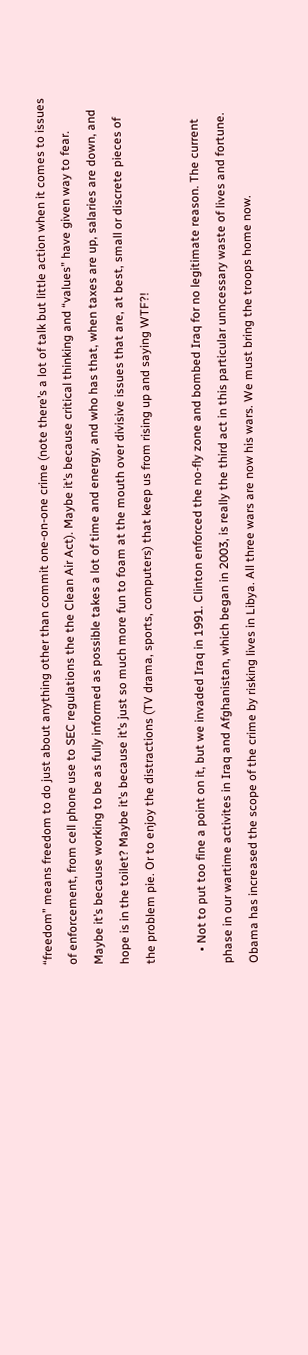“freedom” means freedom to do just about anything other than commit one-on-one crime (note there’s a lot of talk but little action when it comes to issues of enforcement, from cell phone use to SEC regulations the the Clean Air Act). Maybe it’s because critical thinking and “values” have given way to fear. Maybe it’s because working to be as fully informed as possible takes a lot of time and energy, and who has that, when taxes are up, salaries are down, and hope is in the toilet? Maybe it’s because it’s just so much more fun to foam at the mouth over divisive issues that are, at best, small or discrete pieces of the problem pie. Or to enjoy the distractions (TV drama, sports, computers) that keep us from rising up and saying WTF?!

    • Not to put too fine a point on it, but we invaded Iraq in 1991. Clinton enforced the no-fly zone and bombed Iraq for no legitimate reason. The current phase in our wartime activites in Iraq and Afghanistan, which began in 2003, is really the third act in this particular unncessary waste of lives and fortune. Obama has increased the scope of the crime by risking lives in Libya. All three wars are now his wars. We must bring the troops home now.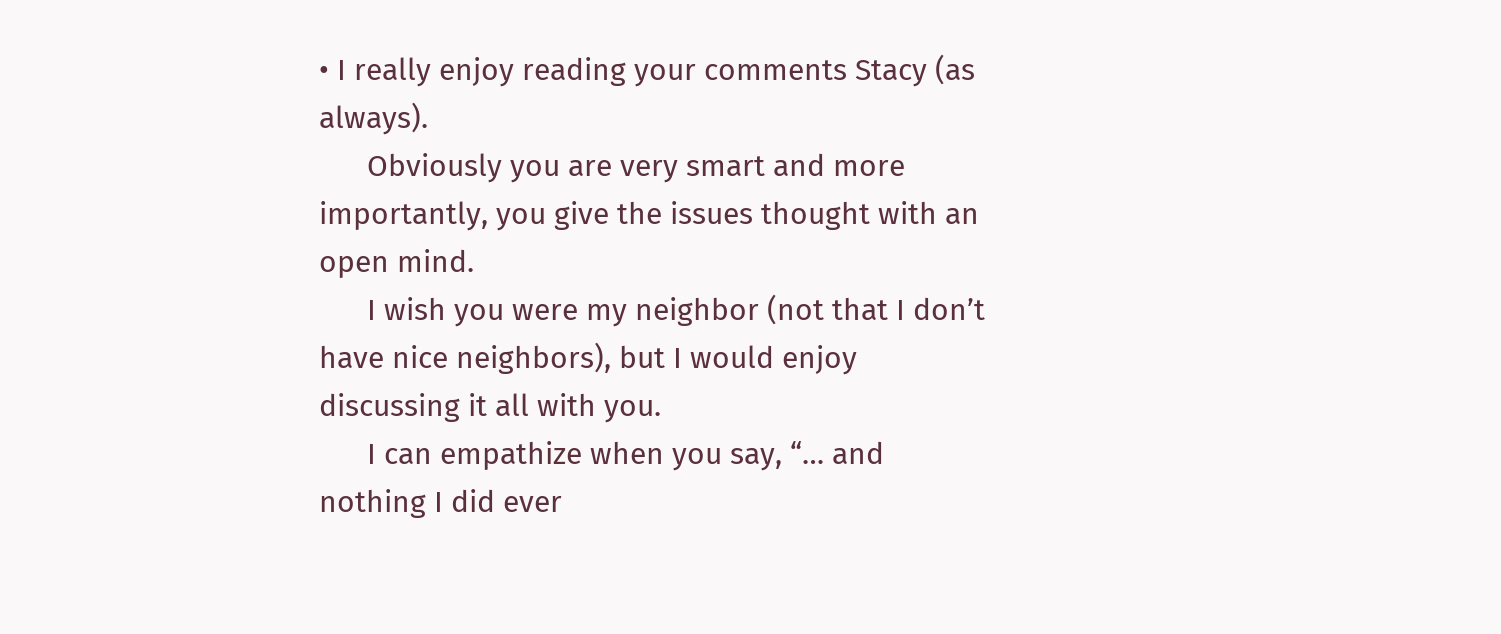• I really enjoy reading your comments Stacy (as always).
      Obviously you are very smart and more importantly, you give the issues thought with an open mind.
      I wish you were my neighbor (not that I don’t have nice neighbors), but I would enjoy discussing it all with you.
      I can empathize when you say, “… and nothing I did ever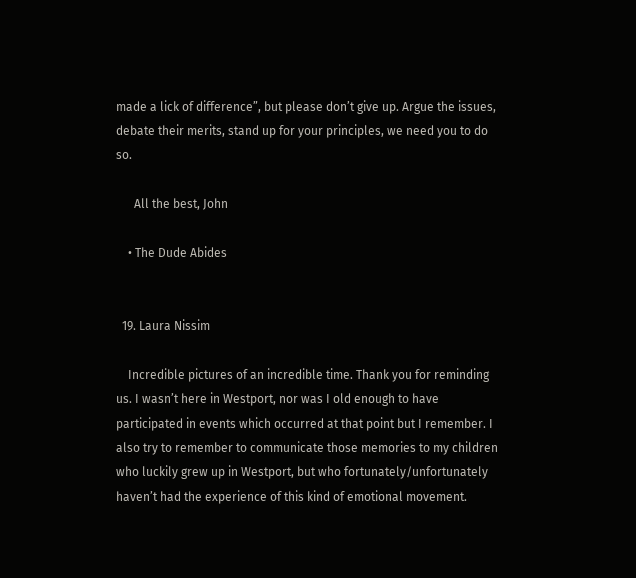made a lick of difference”, but please don’t give up. Argue the issues, debate their merits, stand up for your principles, we need you to do so.

      All the best, John

    • The Dude Abides


  19. Laura Nissim

    Incredible pictures of an incredible time. Thank you for reminding us. I wasn’t here in Westport, nor was I old enough to have participated in events which occurred at that point but I remember. I also try to remember to communicate those memories to my children who luckily grew up in Westport, but who fortunately/unfortunately haven’t had the experience of this kind of emotional movement.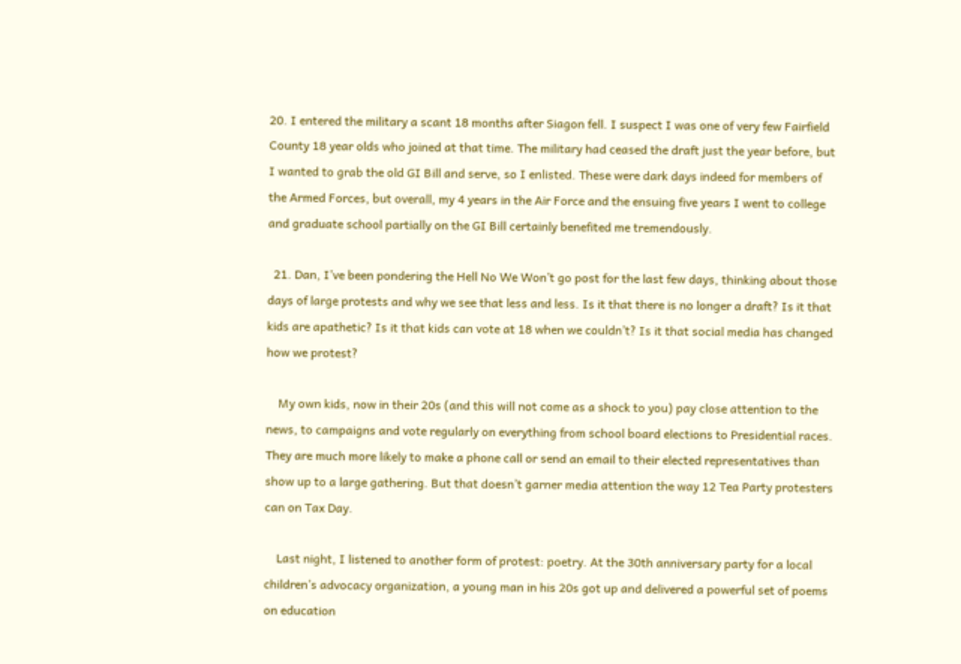20. I entered the military a scant 18 months after Siagon fell. I suspect I was one of very few Fairfield County 18 year olds who joined at that time. The military had ceased the draft just the year before, but I wanted to grab the old GI Bill and serve, so I enlisted. These were dark days indeed for members of the Armed Forces, but overall, my 4 years in the Air Force and the ensuing five years I went to college and graduate school partially on the GI Bill certainly benefited me tremendously.

  21. Dan, I’ve been pondering the Hell No We Won’t go post for the last few days, thinking about those days of large protests and why we see that less and less. Is it that there is no longer a draft? Is it that kids are apathetic? Is it that kids can vote at 18 when we couldn’t? Is it that social media has changed how we protest?

    My own kids, now in their 20s (and this will not come as a shock to you) pay close attention to the news, to campaigns and vote regularly on everything from school board elections to Presidential races. They are much more likely to make a phone call or send an email to their elected representatives than show up to a large gathering. But that doesn’t garner media attention the way 12 Tea Party protesters can on Tax Day.

    Last night, I listened to another form of protest: poetry. At the 30th anniversary party for a local children’s advocacy organization, a young man in his 20s got up and delivered a powerful set of poems on education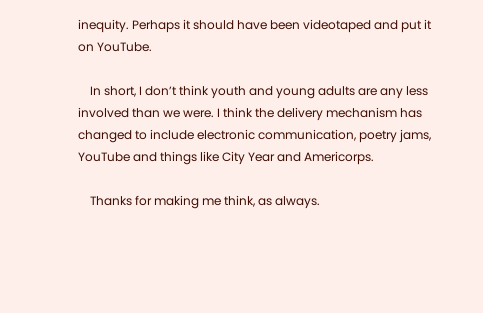inequity. Perhaps it should have been videotaped and put it on YouTube.

    In short, I don’t think youth and young adults are any less involved than we were. I think the delivery mechanism has changed to include electronic communication, poetry jams, YouTube and things like City Year and Americorps.

    Thanks for making me think, as always.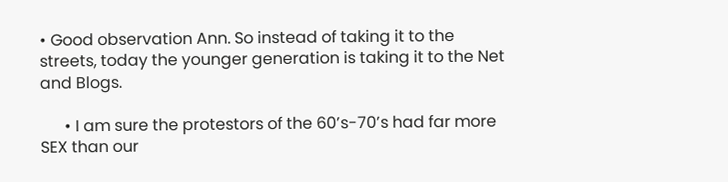• Good observation Ann. So instead of taking it to the streets, today the younger generation is taking it to the Net and Blogs.

      • I am sure the protestors of the 60’s-70’s had far more SEX than our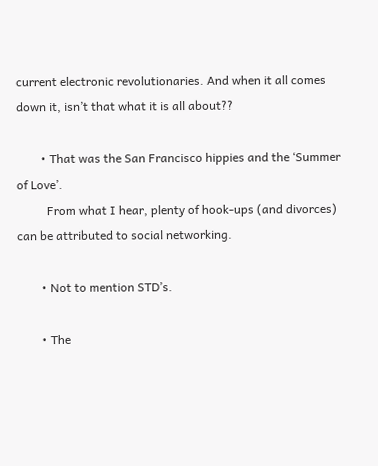current electronic revolutionaries. And when it all comes down it, isn’t that what it is all about??

        • That was the San Francisco hippies and the ‘Summer of Love’.
          From what I hear, plenty of hook-ups (and divorces) can be attributed to social networking.

        • Not to mention STD’s.

        • The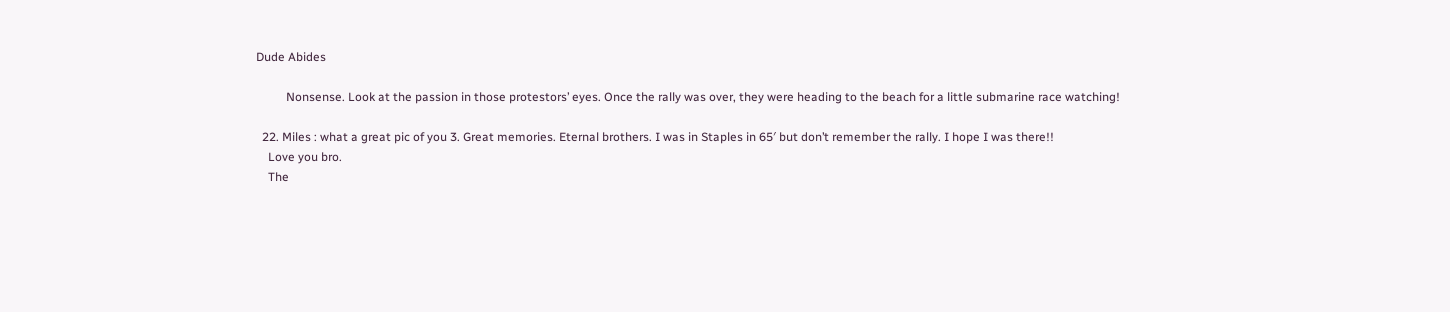Dude Abides

          Nonsense. Look at the passion in those protestors’ eyes. Once the rally was over, they were heading to the beach for a little submarine race watching!

  22. Miles : what a great pic of you 3. Great memories. Eternal brothers. I was in Staples in 65′ but don’t remember the rally. I hope I was there!!
    Love you bro.
    The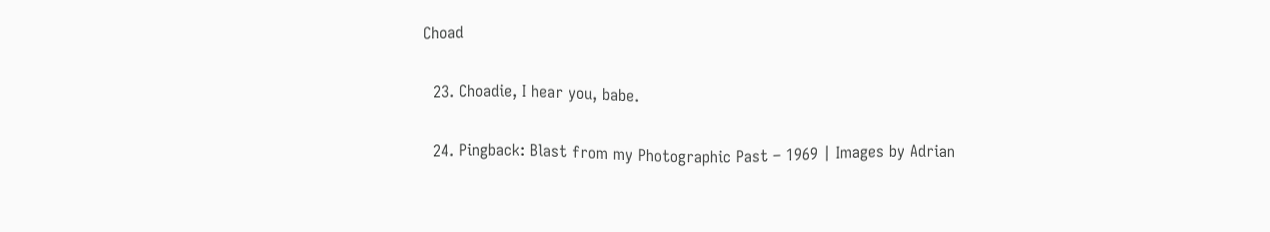Choad

  23. Choadie, I hear you, babe.

  24. Pingback: Blast from my Photographic Past – 1969 | Images by Adrian